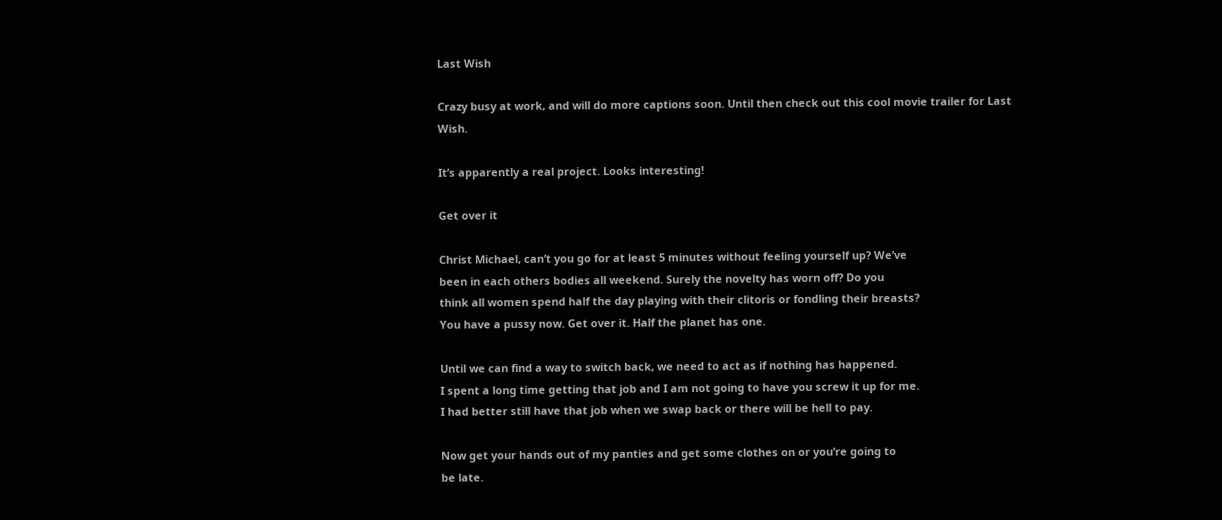Last Wish

Crazy busy at work, and will do more captions soon. Until then check out this cool movie trailer for Last Wish.

It’s apparently a real project. Looks interesting!

Get over it

Christ Michael, can’t you go for at least 5 minutes without feeling yourself up? We’ve
been in each others bodies all weekend. Surely the novelty has worn off? Do you
think all women spend half the day playing with their clitoris or fondling their breasts?
You have a pussy now. Get over it. Half the planet has one.

Until we can find a way to switch back, we need to act as if nothing has happened.
I spent a long time getting that job and I am not going to have you screw it up for me.
I had better still have that job when we swap back or there will be hell to pay.

Now get your hands out of my panties and get some clothes on or you’re going to
be late.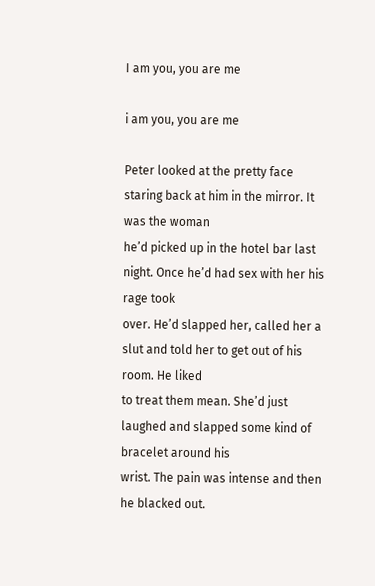I am you, you are me

i am you, you are me

Peter looked at the pretty face staring back at him in the mirror. It was the woman
he’d picked up in the hotel bar last night. Once he’d had sex with her his rage took
over. He’d slapped her, called her a slut and told her to get out of his room. He liked
to treat them mean. She’d just laughed and slapped some kind of bracelet around his
wrist. The pain was intense and then he blacked out.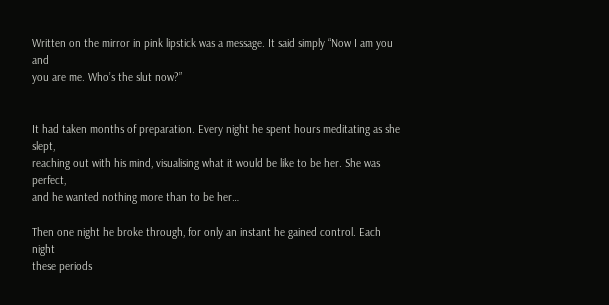Written on the mirror in pink lipstick was a message. It said simply “Now I am you and
you are me. Who’s the slut now?”


It had taken months of preparation. Every night he spent hours meditating as she slept,
reaching out with his mind, visualising what it would be like to be her. She was perfect,
and he wanted nothing more than to be her…

Then one night he broke through, for only an instant he gained control. Each night
these periods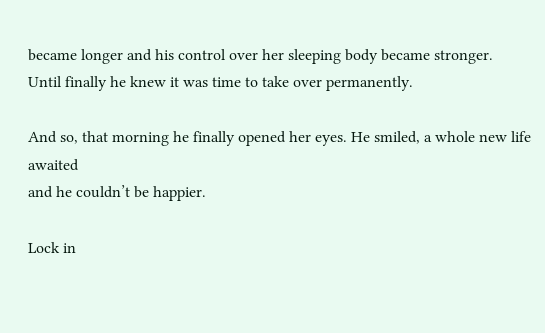became longer and his control over her sleeping body became stronger.
Until finally he knew it was time to take over permanently.

And so, that morning he finally opened her eyes. He smiled, a whole new life awaited
and he couldn’t be happier.

Lock in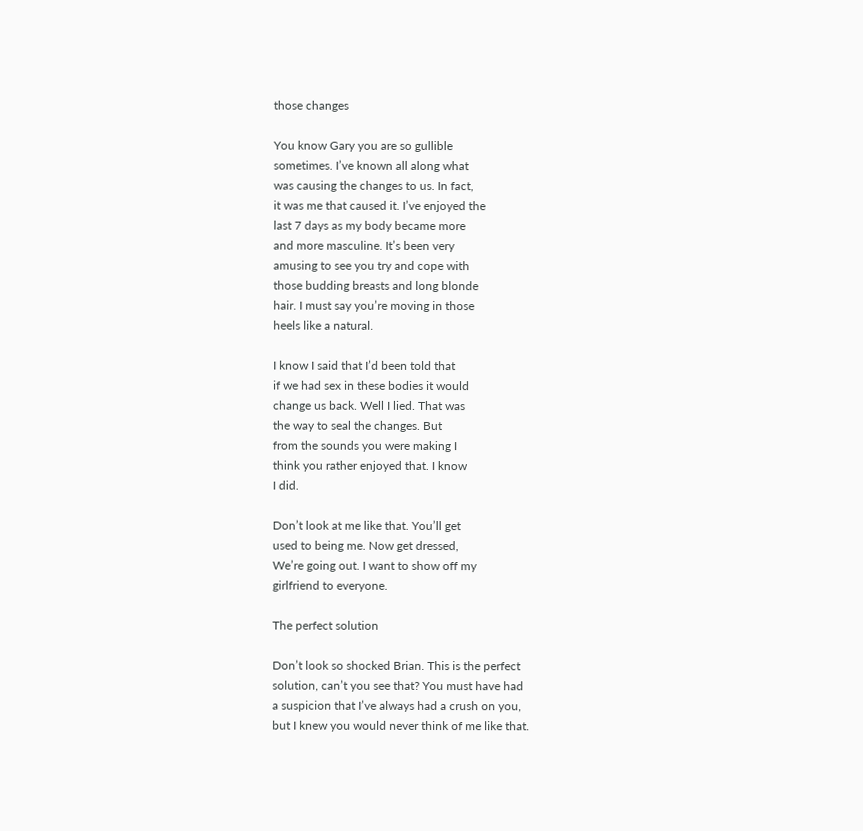those changes

You know Gary you are so gullible
sometimes. I’ve known all along what
was causing the changes to us. In fact,
it was me that caused it. I’ve enjoyed the
last 7 days as my body became more
and more masculine. It’s been very
amusing to see you try and cope with
those budding breasts and long blonde
hair. I must say you’re moving in those
heels like a natural.

I know I said that I’d been told that
if we had sex in these bodies it would
change us back. Well I lied. That was
the way to seal the changes. But
from the sounds you were making I
think you rather enjoyed that. I know
I did.

Don’t look at me like that. You’ll get
used to being me. Now get dressed,
We’re going out. I want to show off my
girlfriend to everyone.

The perfect solution

Don’t look so shocked Brian. This is the perfect
solution, can’t you see that? You must have had
a suspicion that I’ve always had a crush on you,
but I knew you would never think of me like that.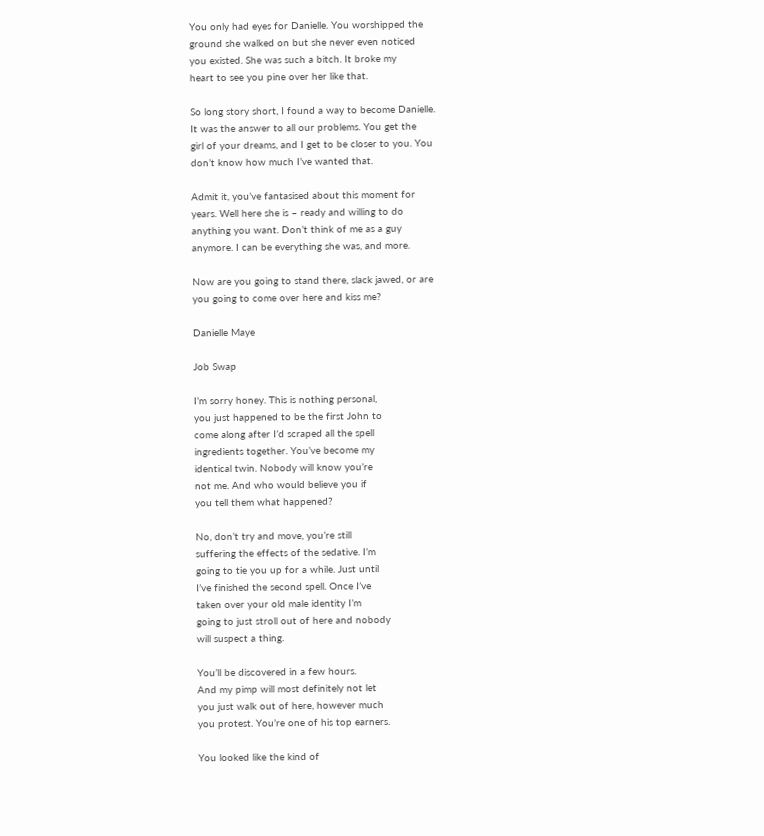You only had eyes for Danielle. You worshipped the
ground she walked on but she never even noticed
you existed. She was such a bitch. It broke my
heart to see you pine over her like that.

So long story short, I found a way to become Danielle.
It was the answer to all our problems. You get the
girl of your dreams, and I get to be closer to you. You
don’t know how much I’ve wanted that.

Admit it, you’ve fantasised about this moment for
years. Well here she is – ready and willing to do
anything you want. Don’t think of me as a guy
anymore. I can be everything she was, and more.

Now are you going to stand there, slack jawed, or are
you going to come over here and kiss me?

Danielle Maye

Job Swap

I’m sorry honey. This is nothing personal,
you just happened to be the first John to
come along after I’d scraped all the spell
ingredients together. You’ve become my
identical twin. Nobody will know you’re
not me. And who would believe you if
you tell them what happened?

No, don’t try and move, you’re still
suffering the effects of the sedative. I’m
going to tie you up for a while. Just until
I’ve finished the second spell. Once I’ve
taken over your old male identity I’m
going to just stroll out of here and nobody
will suspect a thing.

You’ll be discovered in a few hours.
And my pimp will most definitely not let
you just walk out of here, however much
you protest. You’re one of his top earners.

You looked like the kind of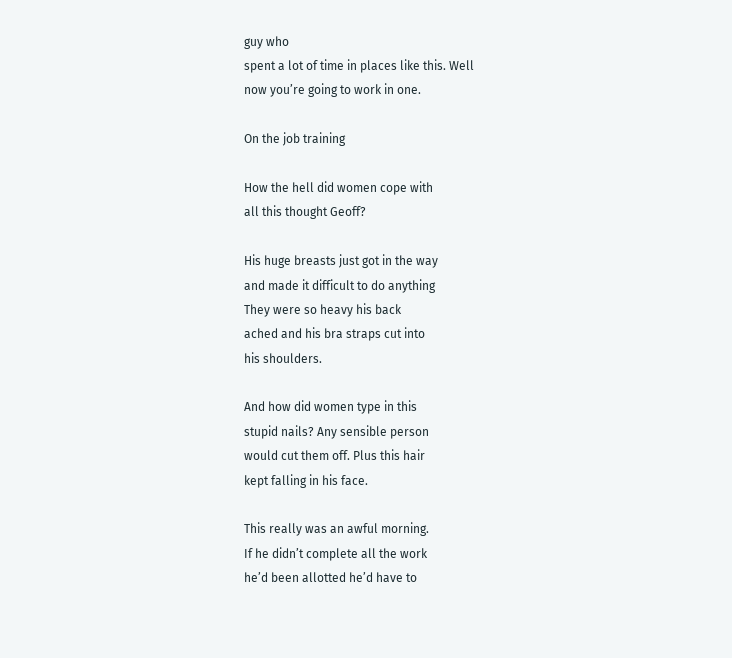guy who
spent a lot of time in places like this. Well
now you’re going to work in one.

On the job training

How the hell did women cope with
all this thought Geoff?

His huge breasts just got in the way
and made it difficult to do anything
They were so heavy his back
ached and his bra straps cut into
his shoulders.

And how did women type in this
stupid nails? Any sensible person
would cut them off. Plus this hair
kept falling in his face.

This really was an awful morning.
If he didn’t complete all the work
he’d been allotted he’d have to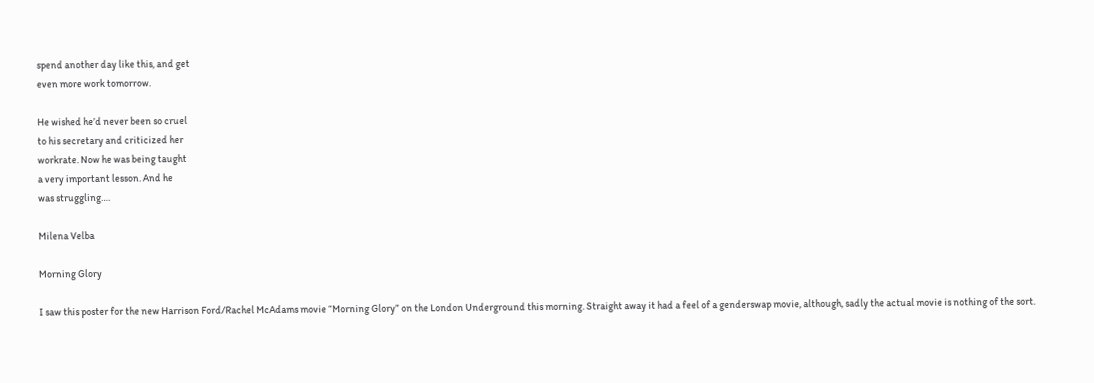spend another day like this, and get
even more work tomorrow.

He wished he’d never been so cruel
to his secretary and criticized her
workrate. Now he was being taught
a very important lesson. And he
was struggling….

Milena Velba

Morning Glory

I saw this poster for the new Harrison Ford/Rachel McAdams movie “Morning Glory” on the London Underground this morning. Straight away it had a feel of a genderswap movie, although, sadly the actual movie is nothing of the sort.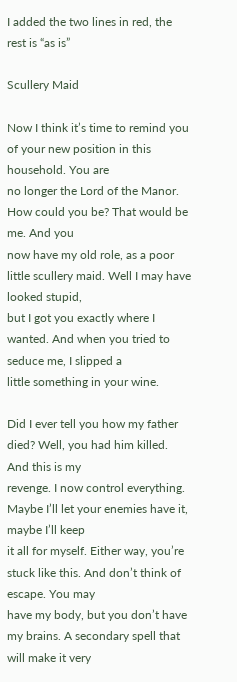I added the two lines in red, the rest is “as is”

Scullery Maid

Now I think it’s time to remind you of your new position in this household. You are
no longer the Lord of the Manor. How could you be? That would be me. And you
now have my old role, as a poor little scullery maid. Well I may have looked stupid,
but I got you exactly where I wanted. And when you tried to seduce me, I slipped a
little something in your wine.

Did I ever tell you how my father died? Well, you had him killed. And this is my
revenge. I now control everything. Maybe I’ll let your enemies have it, maybe I’ll keep
it all for myself. Either way, you’re stuck like this. And don’t think of escape. You may
have my body, but you don’t have my brains. A secondary spell that will make it very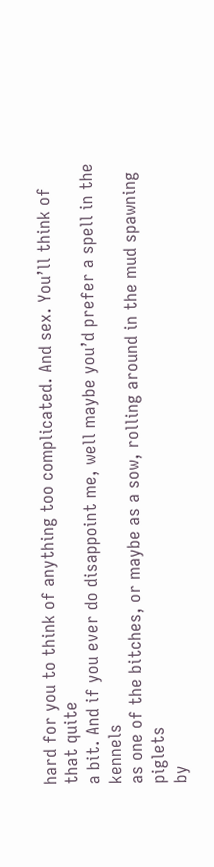hard for you to think of anything too complicated. And sex. You’ll think of that quite
a bit. And if you ever do disappoint me, well maybe you’d prefer a spell in the kennels
as one of the bitches, or maybe as a sow, rolling around in the mud spawning piglets
by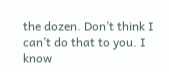the dozen. Don’t think I can’t do that to you. I know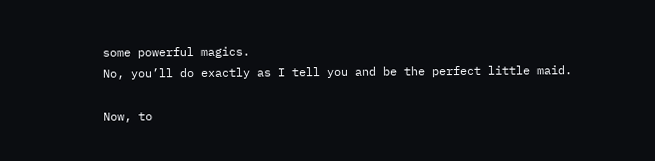some powerful magics.
No, you’ll do exactly as I tell you and be the perfect little maid.

Now, to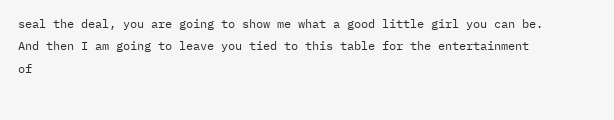seal the deal, you are going to show me what a good little girl you can be.
And then I am going to leave you tied to this table for the entertainment of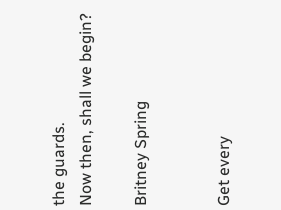the guards.
Now then, shall we begin?

Britney Spring


Get every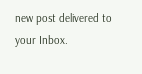new post delivered to your Inbox.